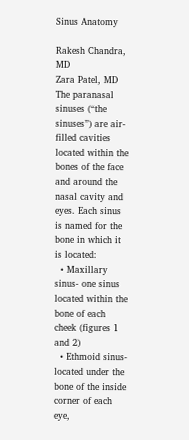Sinus Anatomy

Rakesh Chandra, MD
Zara Patel, MD
The paranasal sinuses (“the sinuses”) are air-filled cavities located within the bones of the face and around the nasal cavity and eyes. Each sinus is named for the bone in which it is located:
  • Maxillary sinus- one sinus located within the bone of each cheek (figures 1 and 2)
  • Ethmoid sinus- located under the bone of the inside corner of each eye,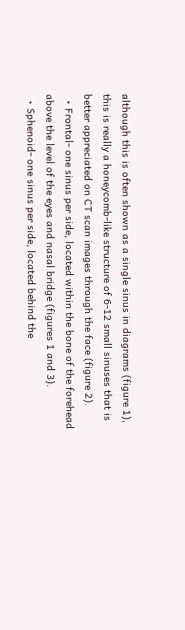although this is often shown as a single sinus in diagrams (figure 1), this is really a honeycomb-like structure of 6-12 small sinuses that is better appreciated on CT scan images through the face (figure 2).
  • Frontal- one sinus per side, located within the bone of the forehead above the level of the eyes and nasal bridge (figures 1 and 3).
  • Sphenoid- one sinus per side, located behind the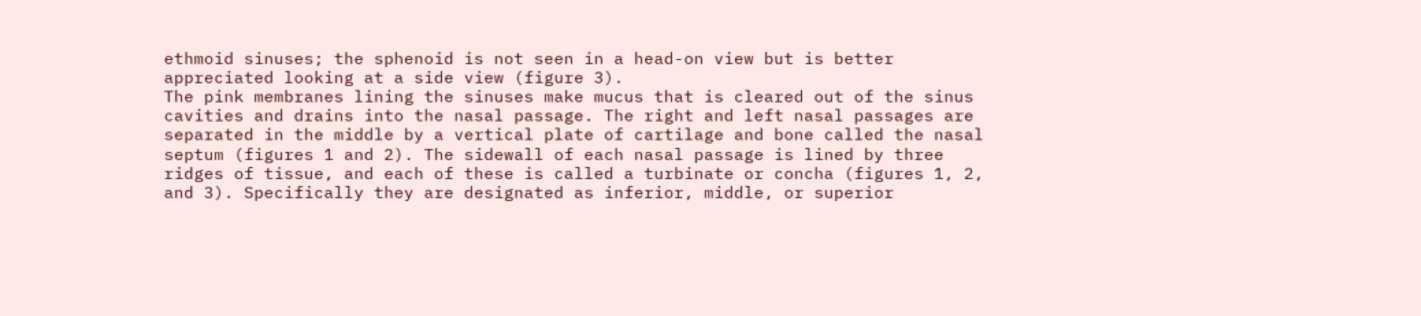ethmoid sinuses; the sphenoid is not seen in a head-on view but is better appreciated looking at a side view (figure 3).
The pink membranes lining the sinuses make mucus that is cleared out of the sinus cavities and drains into the nasal passage. The right and left nasal passages are separated in the middle by a vertical plate of cartilage and bone called the nasal septum (figures 1 and 2). The sidewall of each nasal passage is lined by three ridges of tissue, and each of these is called a turbinate or concha (figures 1, 2, and 3). Specifically they are designated as inferior, middle, or superior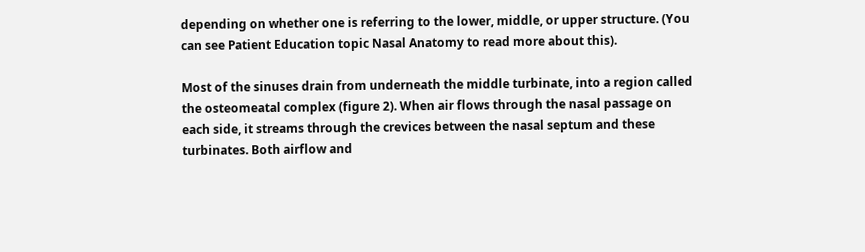depending on whether one is referring to the lower, middle, or upper structure. (You can see Patient Education topic Nasal Anatomy to read more about this).

Most of the sinuses drain from underneath the middle turbinate, into a region called the osteomeatal complex (figure 2). When air flows through the nasal passage on each side, it streams through the crevices between the nasal septum and these turbinates. Both airflow and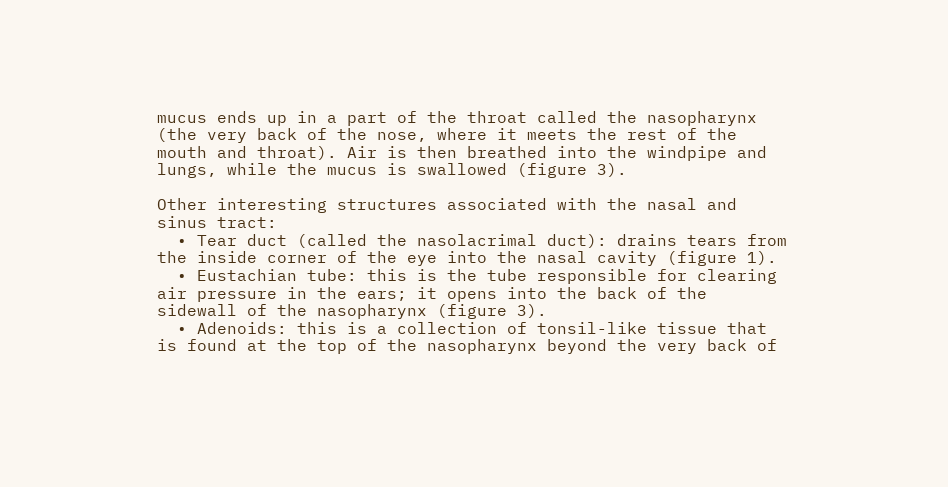mucus ends up in a part of the throat called the nasopharynx (the very back of the nose, where it meets the rest of the mouth and throat). Air is then breathed into the windpipe and lungs, while the mucus is swallowed (figure 3).

Other interesting structures associated with the nasal and sinus tract:
  • Tear duct (called the nasolacrimal duct): drains tears from the inside corner of the eye into the nasal cavity (figure 1).
  • Eustachian tube: this is the tube responsible for clearing air pressure in the ears; it opens into the back of the sidewall of the nasopharynx (figure 3).
  • Adenoids: this is a collection of tonsil-like tissue that is found at the top of the nasopharynx beyond the very back of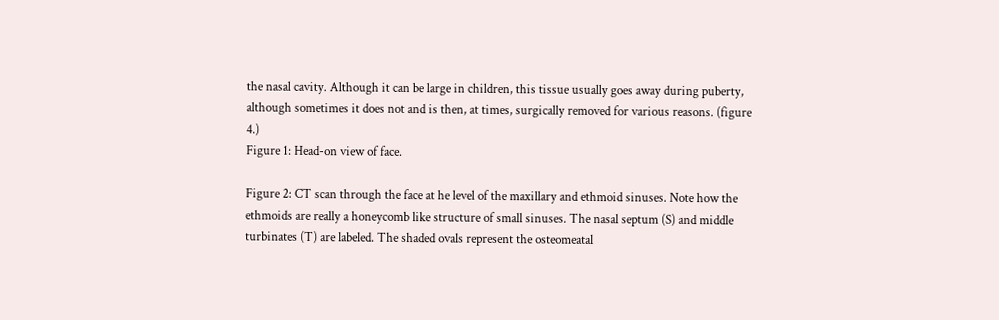the nasal cavity. Although it can be large in children, this tissue usually goes away during puberty, although sometimes it does not and is then, at times, surgically removed for various reasons. (figure 4.)
Figure 1: Head-on view of face.

Figure 2: CT scan through the face at he level of the maxillary and ethmoid sinuses. Note how the ethmoids are really a honeycomb like structure of small sinuses. The nasal septum (S) and middle turbinates (T) are labeled. The shaded ovals represent the osteomeatal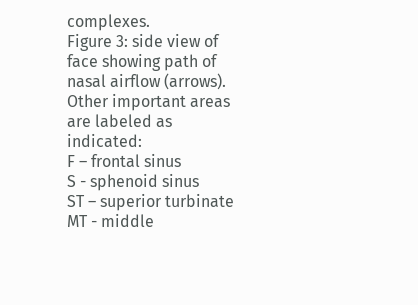complexes.
Figure 3: side view of face showing path of nasal airflow (arrows). Other important areas are labeled as indicated:
F – frontal sinus
S - sphenoid sinus
ST – superior turbinate
MT - middle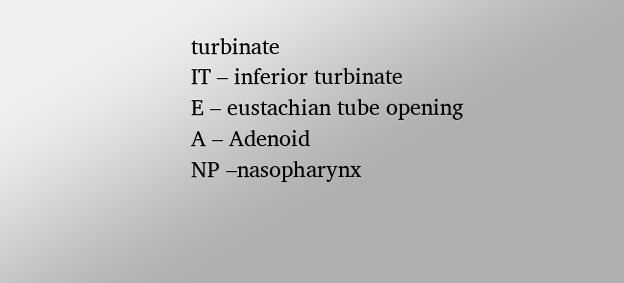turbinate
IT – inferior turbinate
E – eustachian tube opening
A – Adenoid
NP –nasopharynx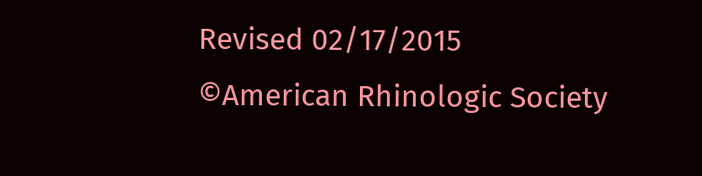Revised 02/17/2015
©American Rhinologic Society